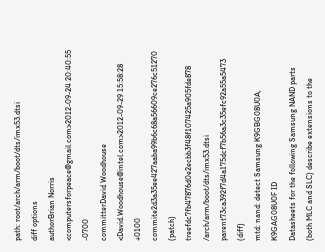path: root/arch/arm/boot/dts/imx53.dtsi
diff options
authorBrian Norris <computersforpeace@gmail.com>2012-09-24 20:40:55 -0700
committerDavid Woodhouse <David.Woodhouse@intel.com>2012-09-29 15:58:28 +0100
commite2d3a35ee427aaba99b6c68a56609ce276c51270 (patch)
treefdc7fb47876d0e2ecbb3f48f107425a905fde878 /arch/arm/boot/dts/imx53.dtsi
parent73ca392f7d4a175dcf7b56a3c35efc92a55a5473 (diff)
mtd: nand: detect Samsung K9GBG08U0A, K9GAG08U0F ID
Datasheets for the following Samsung NAND parts (both MLC and SLC) describe extensions to the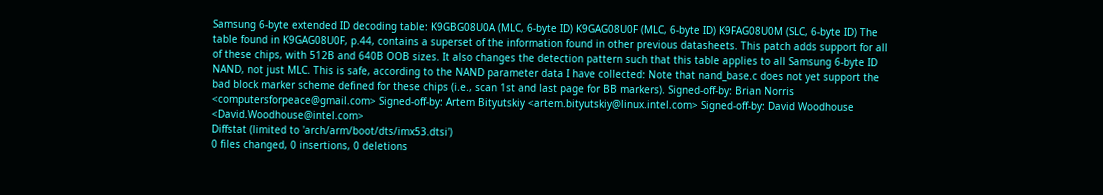Samsung 6-byte extended ID decoding table: K9GBG08U0A (MLC, 6-byte ID) K9GAG08U0F (MLC, 6-byte ID) K9FAG08U0M (SLC, 6-byte ID) The table found in K9GAG08U0F, p.44, contains a superset of the information found in other previous datasheets. This patch adds support for all of these chips, with 512B and 640B OOB sizes. It also changes the detection pattern such that this table applies to all Samsung 6-byte ID NAND, not just MLC. This is safe, according to the NAND parameter data I have collected: Note that nand_base.c does not yet support the bad block marker scheme defined for these chips (i.e., scan 1st and last page for BB markers). Signed-off-by: Brian Norris <computersforpeace@gmail.com> Signed-off-by: Artem Bityutskiy <artem.bityutskiy@linux.intel.com> Signed-off-by: David Woodhouse <David.Woodhouse@intel.com>
Diffstat (limited to 'arch/arm/boot/dts/imx53.dtsi')
0 files changed, 0 insertions, 0 deletions